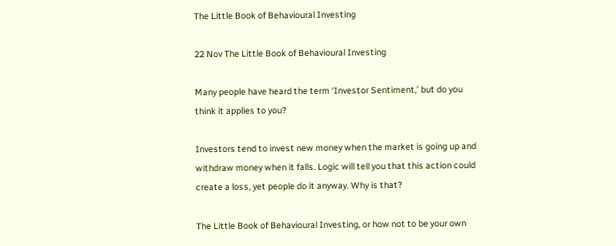The Little Book of Behavioural Investing

22 Nov The Little Book of Behavioural Investing

Many people have heard the term ‘Investor Sentiment,’ but do you think it applies to you?

Investors tend to invest new money when the market is going up and withdraw money when it falls. Logic will tell you that this action could create a loss, yet people do it anyway. Why is that?

The Little Book of Behavioural Investing, or how not to be your own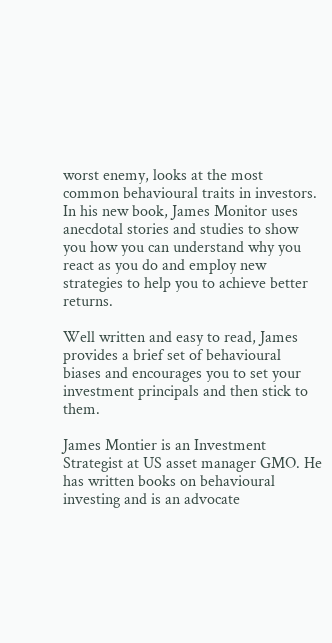worst enemy, looks at the most common behavioural traits in investors. In his new book, James Monitor uses anecdotal stories and studies to show you how you can understand why you react as you do and employ new strategies to help you to achieve better returns.

Well written and easy to read, James provides a brief set of behavioural biases and encourages you to set your investment principals and then stick to them.

James Montier is an Investment Strategist at US asset manager GMO. He has written books on behavioural investing and is an advocate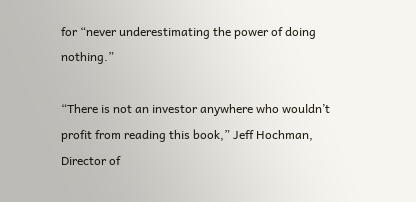for “never underestimating the power of doing nothing.”

“There is not an investor anywhere who wouldn’t profit from reading this book,” Jeff Hochman, Director of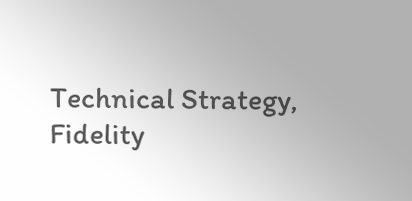Technical Strategy, Fidelity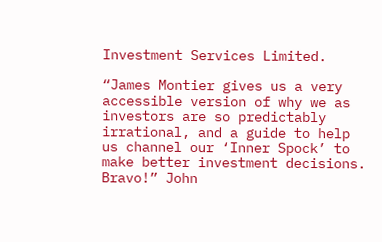Investment Services Limited.

“James Montier gives us a very accessible version of why we as investors are so predictably irrational, and a guide to help us channel our ‘Inner Spock’ to make better investment decisions. Bravo!” John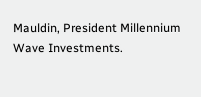Mauldin, President Millennium Wave Investments.